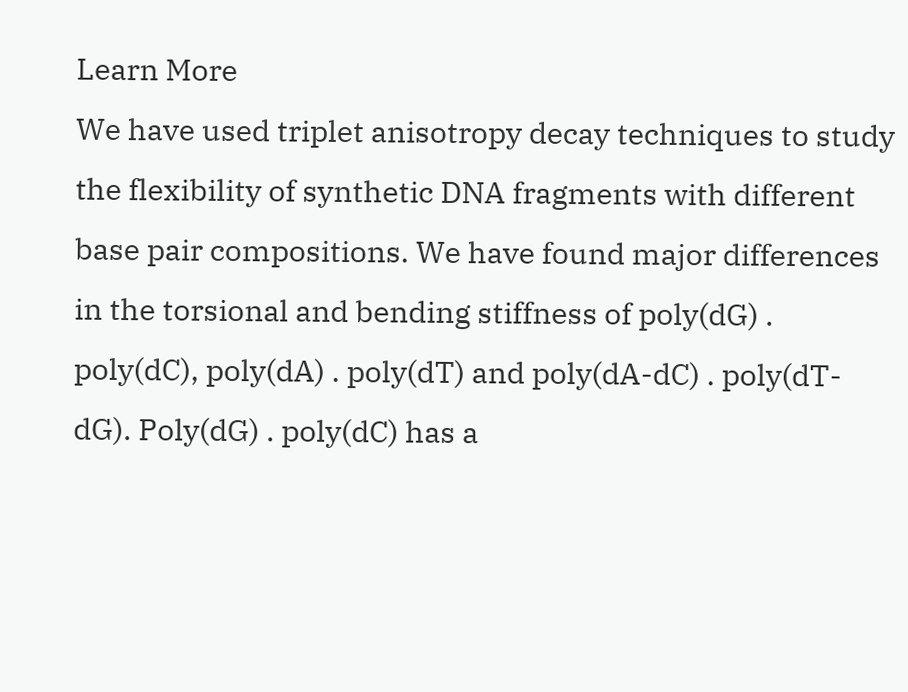Learn More
We have used triplet anisotropy decay techniques to study the flexibility of synthetic DNA fragments with different base pair compositions. We have found major differences in the torsional and bending stiffness of poly(dG) . poly(dC), poly(dA) . poly(dT) and poly(dA-dC) . poly(dT-dG). Poly(dG) . poly(dC) has a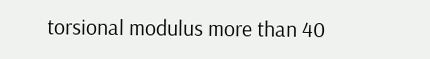torsional modulus more than 40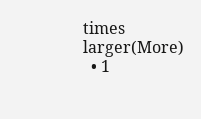times larger(More)
  • 1